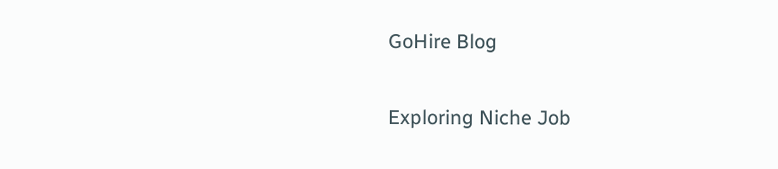GoHire Blog

Exploring Niche Job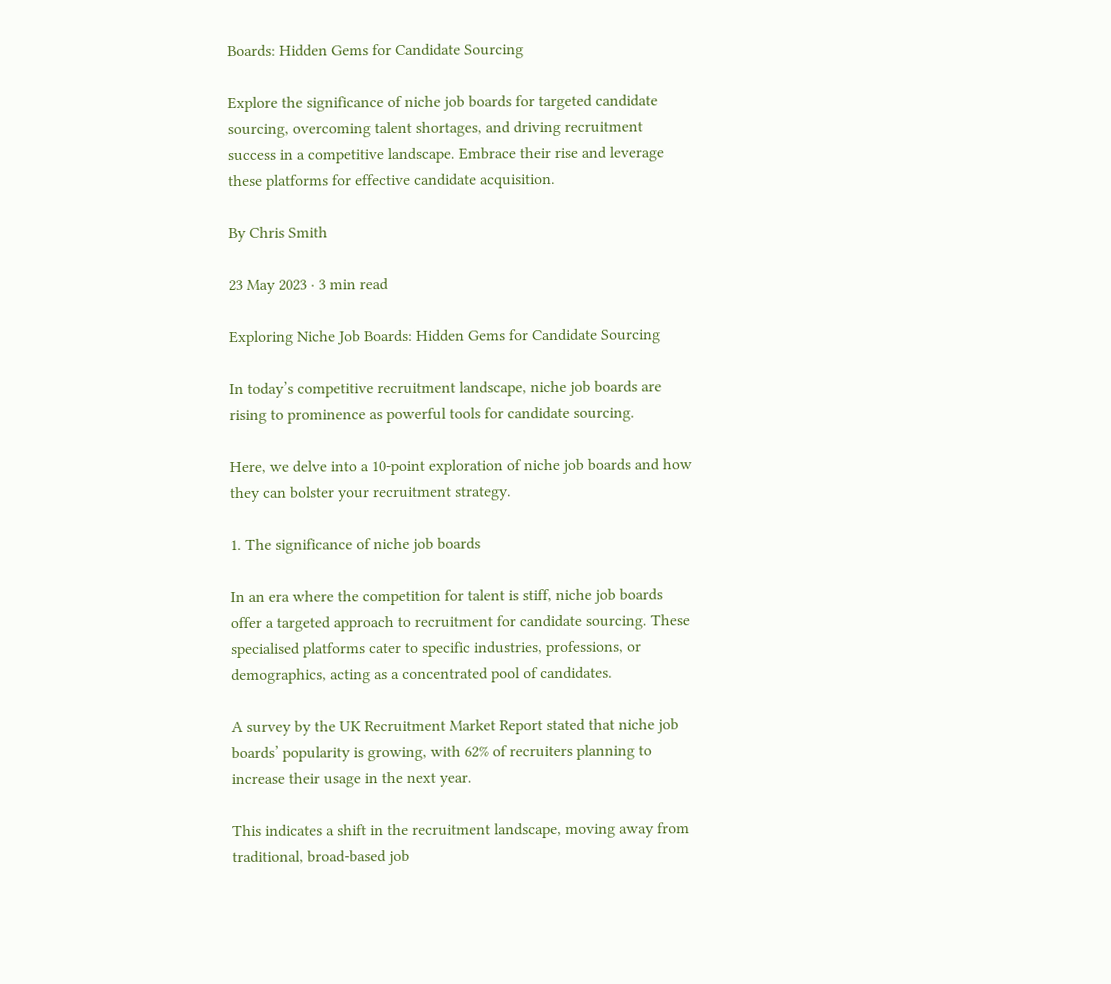Boards: Hidden Gems for Candidate Sourcing

Explore the significance of niche job boards for targeted candidate sourcing, overcoming talent shortages, and driving recruitment success in a competitive landscape. Embrace their rise and leverage these platforms for effective candidate acquisition.

By Chris Smith

23 May 2023 · 3 min read

Exploring Niche Job Boards: Hidden Gems for Candidate Sourcing

In today’s competitive recruitment landscape, niche job boards are rising to prominence as powerful tools for candidate sourcing.

Here, we delve into a 10-point exploration of niche job boards and how they can bolster your recruitment strategy.

1. The significance of niche job boards

In an era where the competition for talent is stiff, niche job boards offer a targeted approach to recruitment for candidate sourcing. These specialised platforms cater to specific industries, professions, or demographics, acting as a concentrated pool of candidates.

A survey by the UK Recruitment Market Report stated that niche job boards’ popularity is growing, with 62% of recruiters planning to increase their usage in the next year.

This indicates a shift in the recruitment landscape, moving away from traditional, broad-based job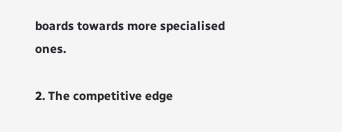boards towards more specialised ones.

2. The competitive edge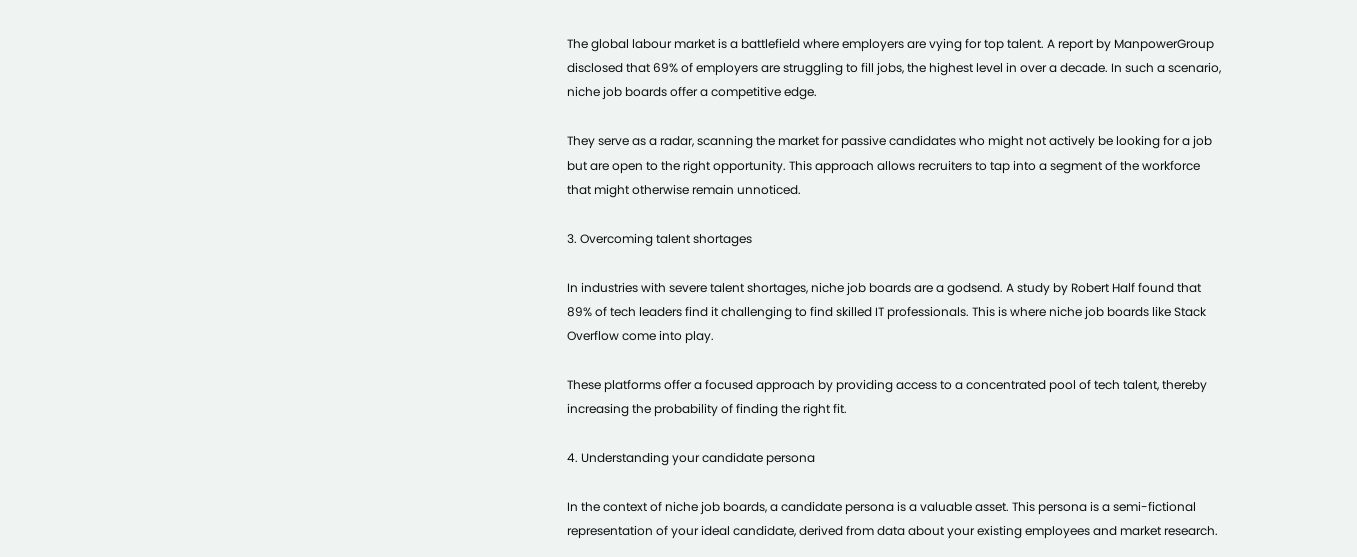The global labour market is a battlefield where employers are vying for top talent. A report by ManpowerGroup disclosed that 69% of employers are struggling to fill jobs, the highest level in over a decade. In such a scenario, niche job boards offer a competitive edge.

They serve as a radar, scanning the market for passive candidates who might not actively be looking for a job but are open to the right opportunity. This approach allows recruiters to tap into a segment of the workforce that might otherwise remain unnoticed.

3. Overcoming talent shortages

In industries with severe talent shortages, niche job boards are a godsend. A study by Robert Half found that 89% of tech leaders find it challenging to find skilled IT professionals. This is where niche job boards like Stack Overflow come into play.

These platforms offer a focused approach by providing access to a concentrated pool of tech talent, thereby increasing the probability of finding the right fit.

4. Understanding your candidate persona

In the context of niche job boards, a candidate persona is a valuable asset. This persona is a semi-fictional representation of your ideal candidate, derived from data about your existing employees and market research.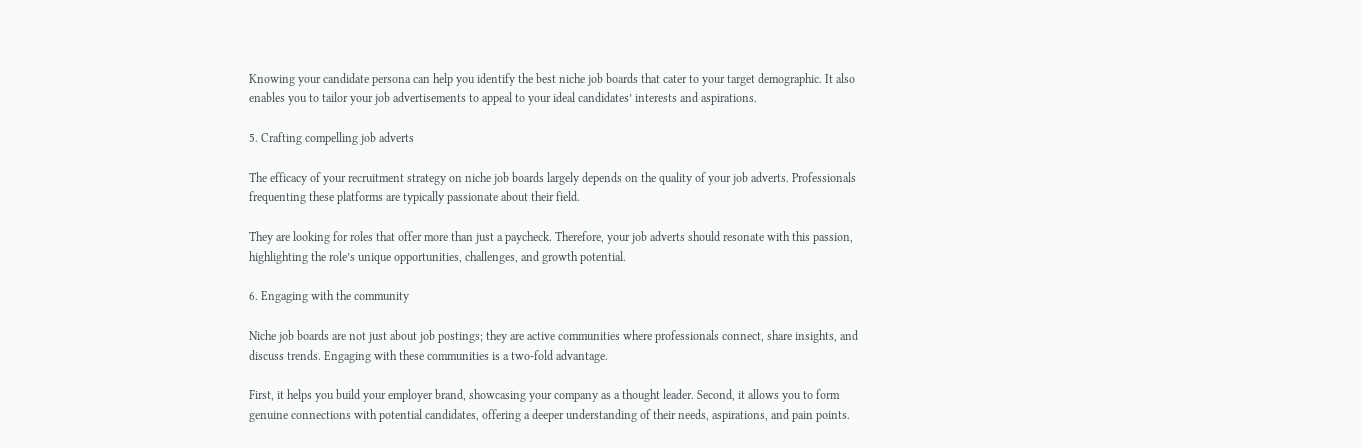Knowing your candidate persona can help you identify the best niche job boards that cater to your target demographic. It also enables you to tailor your job advertisements to appeal to your ideal candidates’ interests and aspirations.

5. Crafting compelling job adverts

The efficacy of your recruitment strategy on niche job boards largely depends on the quality of your job adverts. Professionals frequenting these platforms are typically passionate about their field.

They are looking for roles that offer more than just a paycheck. Therefore, your job adverts should resonate with this passion, highlighting the role’s unique opportunities, challenges, and growth potential.

6. Engaging with the community

Niche job boards are not just about job postings; they are active communities where professionals connect, share insights, and discuss trends. Engaging with these communities is a two-fold advantage.

First, it helps you build your employer brand, showcasing your company as a thought leader. Second, it allows you to form genuine connections with potential candidates, offering a deeper understanding of their needs, aspirations, and pain points.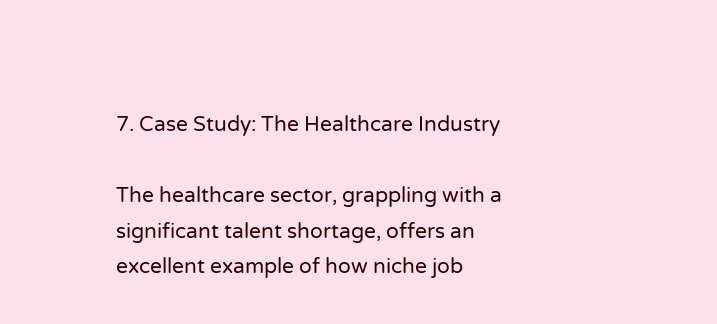7. Case Study: The Healthcare Industry

The healthcare sector, grappling with a significant talent shortage, offers an excellent example of how niche job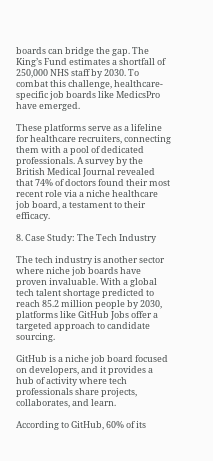boards can bridge the gap. The King’s Fund estimates a shortfall of 250,000 NHS staff by 2030. To combat this challenge, healthcare-specific job boards like MedicsPro have emerged.

These platforms serve as a lifeline for healthcare recruiters, connecting them with a pool of dedicated professionals. A survey by the British Medical Journal revealed that 74% of doctors found their most recent role via a niche healthcare job board, a testament to their efficacy.

8. Case Study: The Tech Industry

The tech industry is another sector where niche job boards have proven invaluable. With a global tech talent shortage predicted to reach 85.2 million people by 2030, platforms like GitHub Jobs offer a targeted approach to candidate sourcing.

GitHub is a niche job board focused on developers, and it provides a hub of activity where tech professionals share projects, collaborates, and learn.

According to GitHub, 60% of its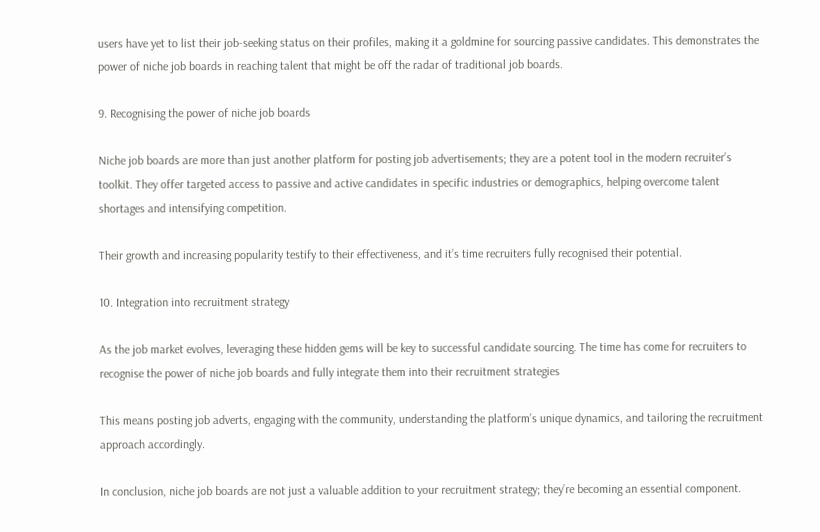users have yet to list their job-seeking status on their profiles, making it a goldmine for sourcing passive candidates. This demonstrates the power of niche job boards in reaching talent that might be off the radar of traditional job boards.

9. Recognising the power of niche job boards

Niche job boards are more than just another platform for posting job advertisements; they are a potent tool in the modern recruiter’s toolkit. They offer targeted access to passive and active candidates in specific industries or demographics, helping overcome talent shortages and intensifying competition.

Their growth and increasing popularity testify to their effectiveness, and it’s time recruiters fully recognised their potential.

10. Integration into recruitment strategy

As the job market evolves, leveraging these hidden gems will be key to successful candidate sourcing. The time has come for recruiters to recognise the power of niche job boards and fully integrate them into their recruitment strategies

This means posting job adverts, engaging with the community, understanding the platform’s unique dynamics, and tailoring the recruitment approach accordingly.

In conclusion, niche job boards are not just a valuable addition to your recruitment strategy; they’re becoming an essential component.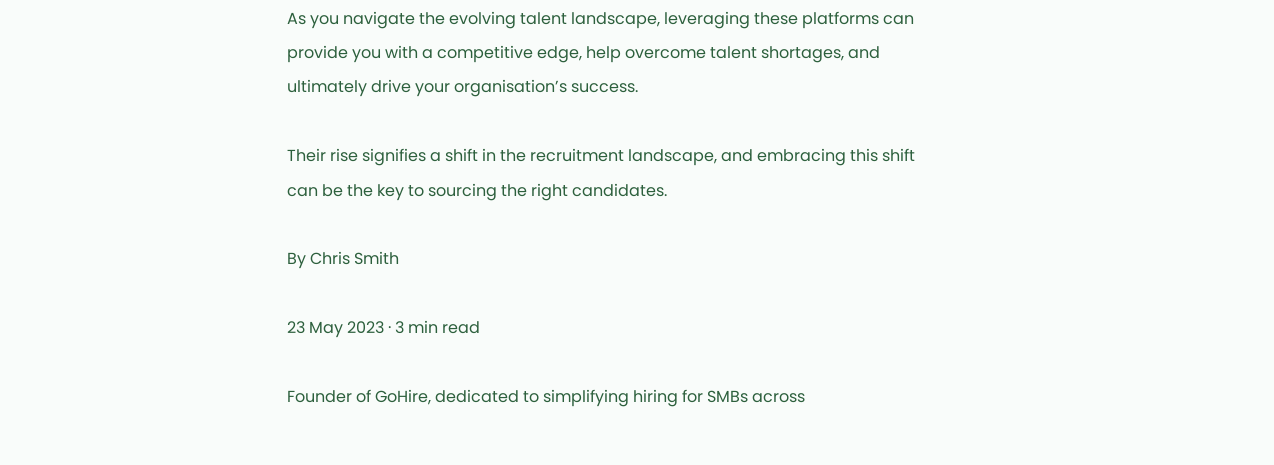As you navigate the evolving talent landscape, leveraging these platforms can provide you with a competitive edge, help overcome talent shortages, and ultimately drive your organisation’s success.

Their rise signifies a shift in the recruitment landscape, and embracing this shift can be the key to sourcing the right candidates.

By Chris Smith

23 May 2023 · 3 min read

Founder of GoHire, dedicated to simplifying hiring for SMBs across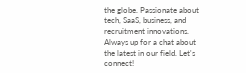the globe. Passionate about tech, SaaS, business, and recruitment innovations. Always up for a chat about the latest in our field. Let's connect!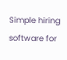Simple hiring software for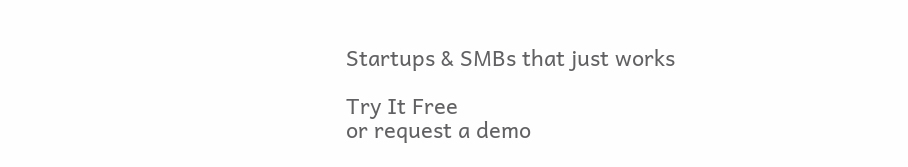Startups & SMBs that just works

Try It Free
or request a demo